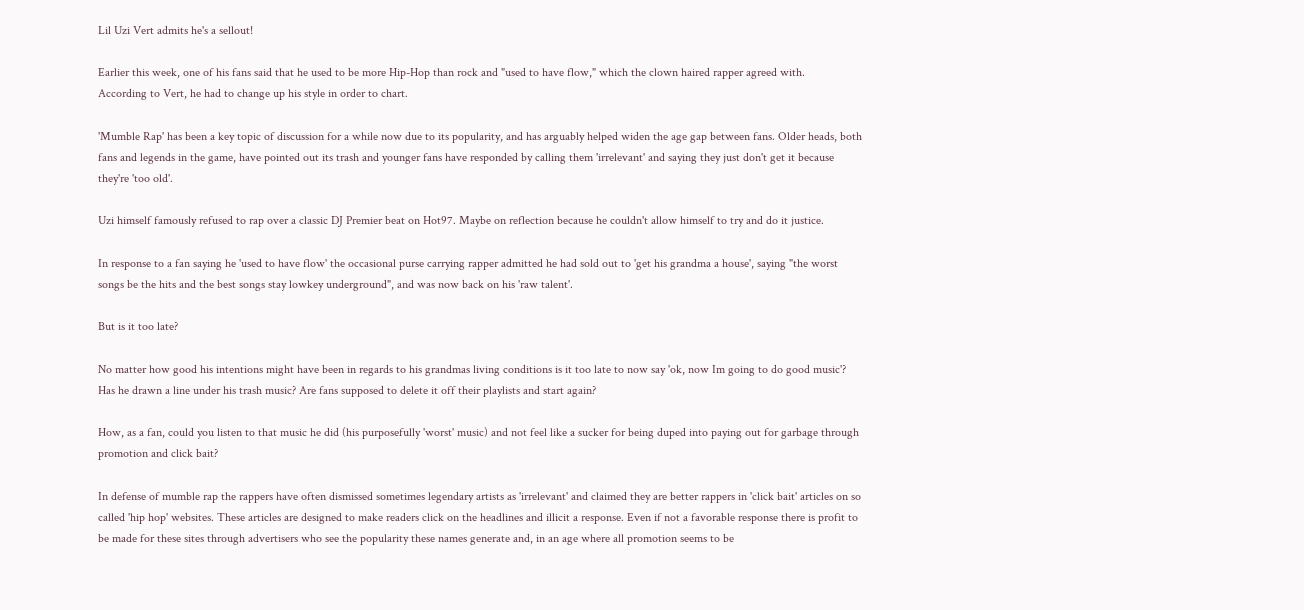Lil Uzi Vert admits he's a sellout!

Earlier this week, one of his fans said that he used to be more Hip-Hop than rock and "used to have flow," which the clown haired rapper agreed with.
According to Vert, he had to change up his style in order to chart.

'Mumble Rap' has been a key topic of discussion for a while now due to its popularity, and has arguably helped widen the age gap between fans. Older heads, both fans and legends in the game, have pointed out its trash and younger fans have responded by calling them 'irrelevant' and saying they just don't get it because they're 'too old'.

Uzi himself famously refused to rap over a classic DJ Premier beat on Hot97. Maybe on reflection because he couldn't allow himself to try and do it justice.

In response to a fan saying he 'used to have flow' the occasional purse carrying rapper admitted he had sold out to 'get his grandma a house', saying "the worst songs be the hits and the best songs stay lowkey underground", and was now back on his 'raw talent'.

But is it too late?

No matter how good his intentions might have been in regards to his grandmas living conditions is it too late to now say 'ok, now Im going to do good music'? Has he drawn a line under his trash music? Are fans supposed to delete it off their playlists and start again?

How, as a fan, could you listen to that music he did (his purposefully 'worst' music) and not feel like a sucker for being duped into paying out for garbage through promotion and click bait?

In defense of mumble rap the rappers have often dismissed sometimes legendary artists as 'irrelevant' and claimed they are better rappers in 'click bait' articles on so called 'hip hop' websites. These articles are designed to make readers click on the headlines and illicit a response. Even if not a favorable response there is profit to be made for these sites through advertisers who see the popularity these names generate and, in an age where all promotion seems to be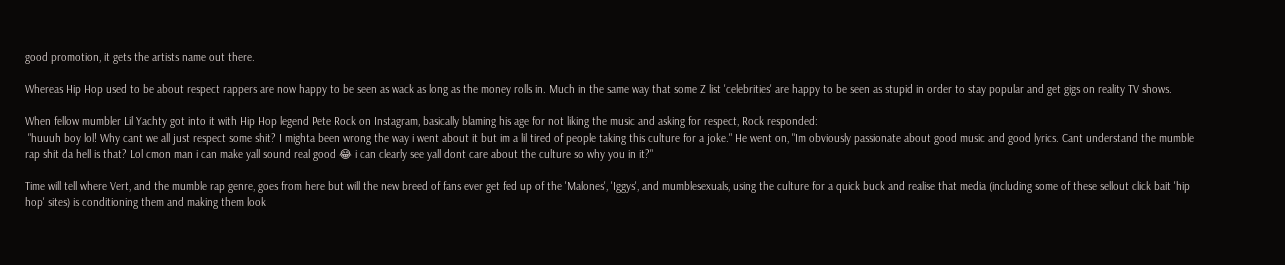good promotion, it gets the artists name out there.

Whereas Hip Hop used to be about respect rappers are now happy to be seen as wack as long as the money rolls in. Much in the same way that some Z list 'celebrities' are happy to be seen as stupid in order to stay popular and get gigs on reality TV shows.

When fellow mumbler Lil Yachty got into it with Hip Hop legend Pete Rock on Instagram, basically blaming his age for not liking the music and asking for respect, Rock responded:
 "huuuh boy lol! Why cant we all just respect some shit? I mighta been wrong the way i went about it but im a lil tired of people taking this culture for a joke." He went on, "Im obviously passionate about good music and good lyrics. Cant understand the mumble rap shit da hell is that? Lol cmon man i can make yall sound real good 😂 i can clearly see yall dont care about the culture so why you in it?"

Time will tell where Vert, and the mumble rap genre, goes from here but will the new breed of fans ever get fed up of the 'Malones', 'Iggys', and mumblesexuals, using the culture for a quick buck and realise that media (including some of these sellout click bait 'hip hop' sites) is conditioning them and making them look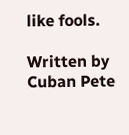like fools.

Written by Cuban Pete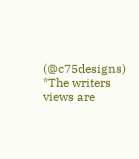(@c75designs)
*The writers views are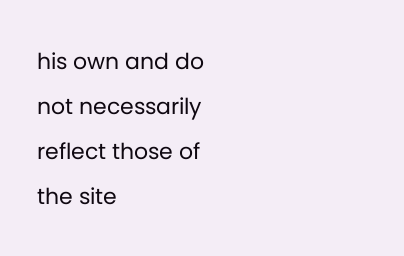his own and do not necessarily reflect those of the site